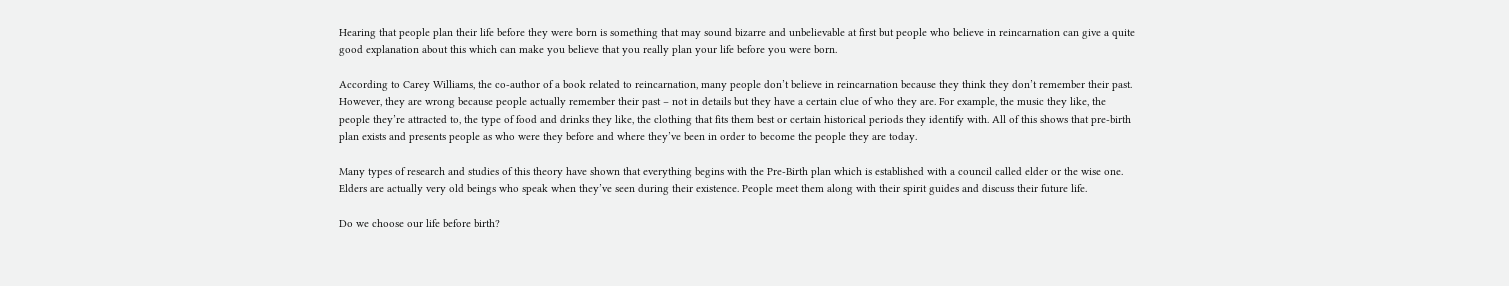Hearing that people plan their life before they were born is something that may sound bizarre and unbelievable at first but people who believe in reincarnation can give a quite good explanation about this which can make you believe that you really plan your life before you were born.

According to Carey Williams, the co-author of a book related to reincarnation, many people don’t believe in reincarnation because they think they don’t remember their past. However, they are wrong because people actually remember their past – not in details but they have a certain clue of who they are. For example, the music they like, the people they’re attracted to, the type of food and drinks they like, the clothing that fits them best or certain historical periods they identify with. All of this shows that pre-birth plan exists and presents people as who were they before and where they’ve been in order to become the people they are today.

Many types of research and studies of this theory have shown that everything begins with the Pre-Birth plan which is established with a council called elder or the wise one. Elders are actually very old beings who speak when they’ve seen during their existence. People meet them along with their spirit guides and discuss their future life.

Do we choose our life before birth?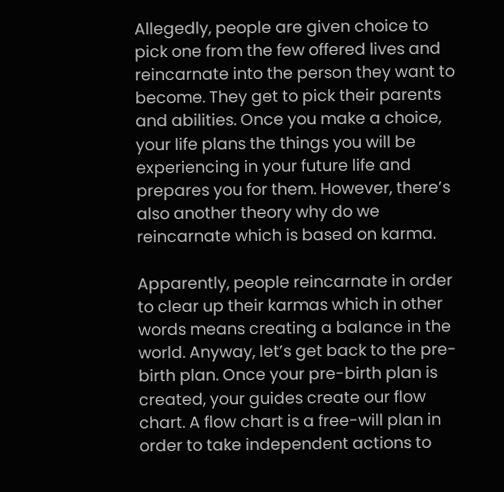Allegedly, people are given choice to pick one from the few offered lives and reincarnate into the person they want to become. They get to pick their parents and abilities. Once you make a choice, your life plans the things you will be experiencing in your future life and prepares you for them. However, there’s also another theory why do we reincarnate which is based on karma.

Apparently, people reincarnate in order to clear up their karmas which in other words means creating a balance in the world. Anyway, let’s get back to the pre-birth plan. Once your pre-birth plan is created, your guides create our flow chart. A flow chart is a free-will plan in order to take independent actions to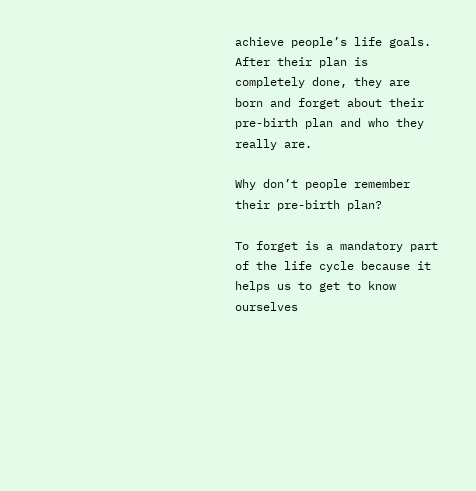achieve people’s life goals. After their plan is completely done, they are born and forget about their pre-birth plan and who they really are.

Why don’t people remember their pre-birth plan?

To forget is a mandatory part of the life cycle because it helps us to get to know ourselves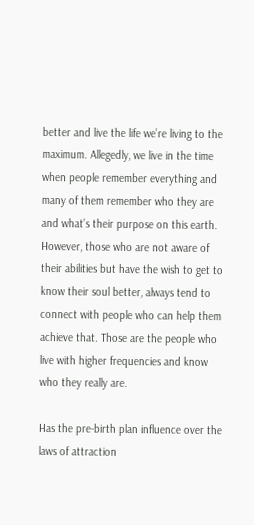better and live the life we’re living to the maximum. Allegedly, we live in the time when people remember everything and many of them remember who they are and what’s their purpose on this earth. However, those who are not aware of their abilities but have the wish to get to know their soul better, always tend to connect with people who can help them achieve that. Those are the people who live with higher frequencies and know who they really are.

Has the pre-birth plan influence over the laws of attraction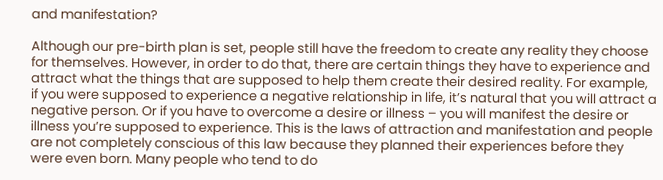and manifestation?

Although our pre-birth plan is set, people still have the freedom to create any reality they choose for themselves. However, in order to do that, there are certain things they have to experience and attract what the things that are supposed to help them create their desired reality. For example, if you were supposed to experience a negative relationship in life, it’s natural that you will attract a negative person. Or if you have to overcome a desire or illness – you will manifest the desire or illness you’re supposed to experience. This is the laws of attraction and manifestation and people are not completely conscious of this law because they planned their experiences before they were even born. Many people who tend to do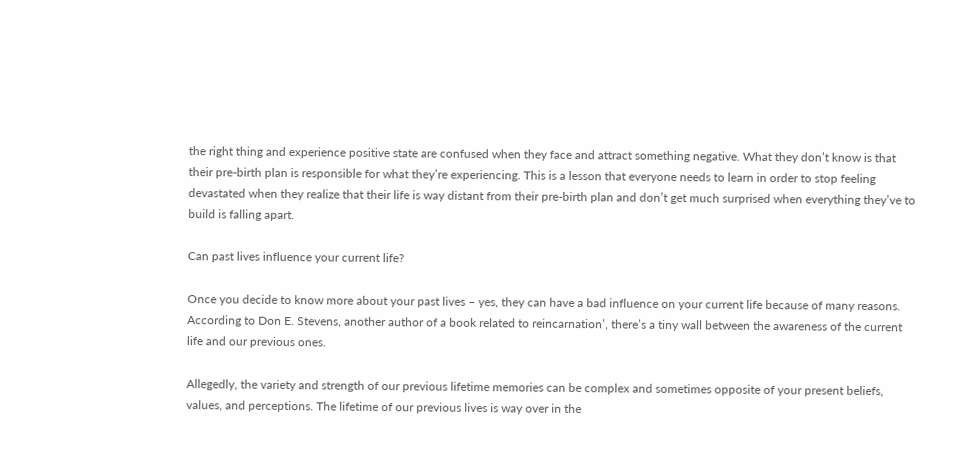the right thing and experience positive state are confused when they face and attract something negative. What they don’t know is that their pre-birth plan is responsible for what they’re experiencing. This is a lesson that everyone needs to learn in order to stop feeling devastated when they realize that their life is way distant from their pre-birth plan and don’t get much surprised when everything they’ve to build is falling apart.

Can past lives influence your current life?

Once you decide to know more about your past lives – yes, they can have a bad influence on your current life because of many reasons. According to Don E. Stevens, another author of a book related to reincarnation’, there’s a tiny wall between the awareness of the current life and our previous ones.

Allegedly, the variety and strength of our previous lifetime memories can be complex and sometimes opposite of your present beliefs, values, and perceptions. The lifetime of our previous lives is way over in the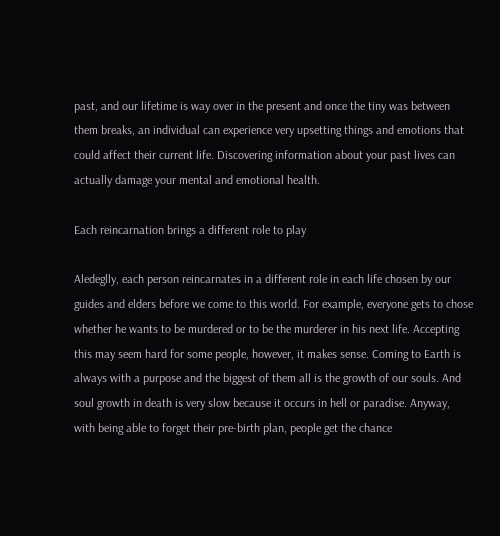past, and our lifetime is way over in the present and once the tiny was between them breaks, an individual can experience very upsetting things and emotions that could affect their current life. Discovering information about your past lives can actually damage your mental and emotional health.

Each reincarnation brings a different role to play

Aledeglly, each person reincarnates in a different role in each life chosen by our guides and elders before we come to this world. For example, everyone gets to chose whether he wants to be murdered or to be the murderer in his next life. Accepting this may seem hard for some people, however, it makes sense. Coming to Earth is always with a purpose and the biggest of them all is the growth of our souls. And soul growth in death is very slow because it occurs in hell or paradise. Anyway, with being able to forget their pre-birth plan, people get the chance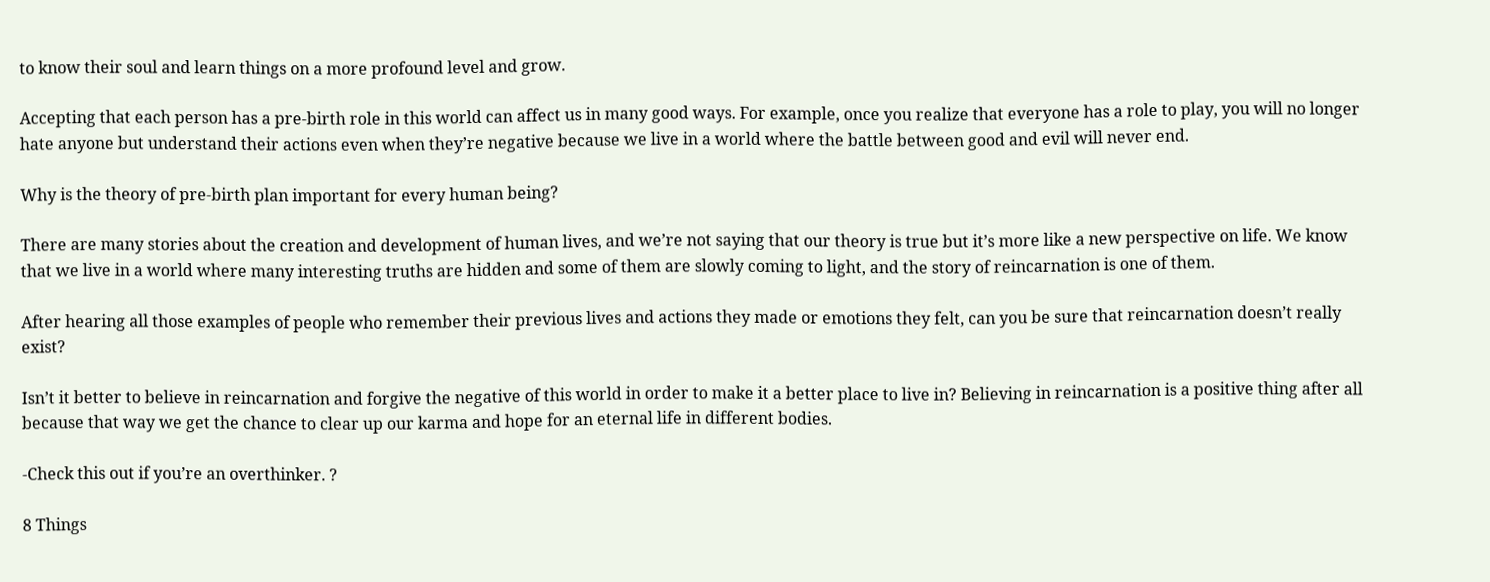to know their soul and learn things on a more profound level and grow.

Accepting that each person has a pre-birth role in this world can affect us in many good ways. For example, once you realize that everyone has a role to play, you will no longer hate anyone but understand their actions even when they’re negative because we live in a world where the battle between good and evil will never end.

Why is the theory of pre-birth plan important for every human being?

There are many stories about the creation and development of human lives, and we’re not saying that our theory is true but it’s more like a new perspective on life. We know that we live in a world where many interesting truths are hidden and some of them are slowly coming to light, and the story of reincarnation is one of them.

After hearing all those examples of people who remember their previous lives and actions they made or emotions they felt, can you be sure that reincarnation doesn’t really exist?

Isn’t it better to believe in reincarnation and forgive the negative of this world in order to make it a better place to live in? Believing in reincarnation is a positive thing after all because that way we get the chance to clear up our karma and hope for an eternal life in different bodies.

-Check this out if you’re an overthinker. ?

8 Things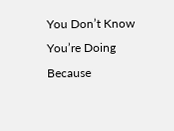You Don’t Know You’re Doing Because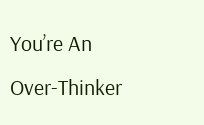You’re An Over-Thinker